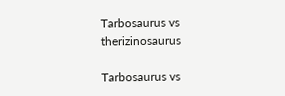Tarbosaurus vs therizinosaurus

Tarbosaurus vs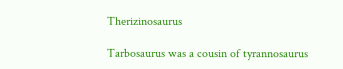Therizinosaurus

Tarbosaurus was a cousin of tyrannosaurus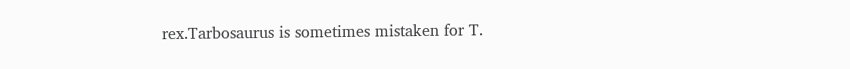rex.Tarbosaurus is sometimes mistaken for T.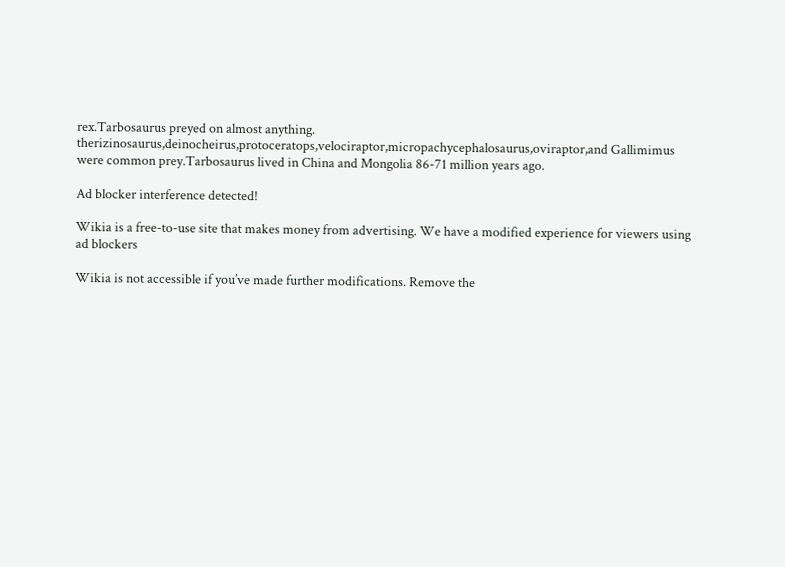rex.Tarbosaurus preyed on almost anything. therizinosaurus,deinocheirus,protoceratops,velociraptor,micropachycephalosaurus,oviraptor,and Gallimimus were common prey.Tarbosaurus lived in China and Mongolia 86-71 million years ago.

Ad blocker interference detected!

Wikia is a free-to-use site that makes money from advertising. We have a modified experience for viewers using ad blockers

Wikia is not accessible if you’ve made further modifications. Remove the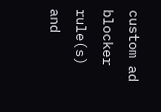custom ad blocker rule(s) and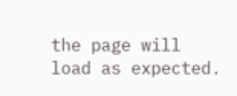the page will load as expected.